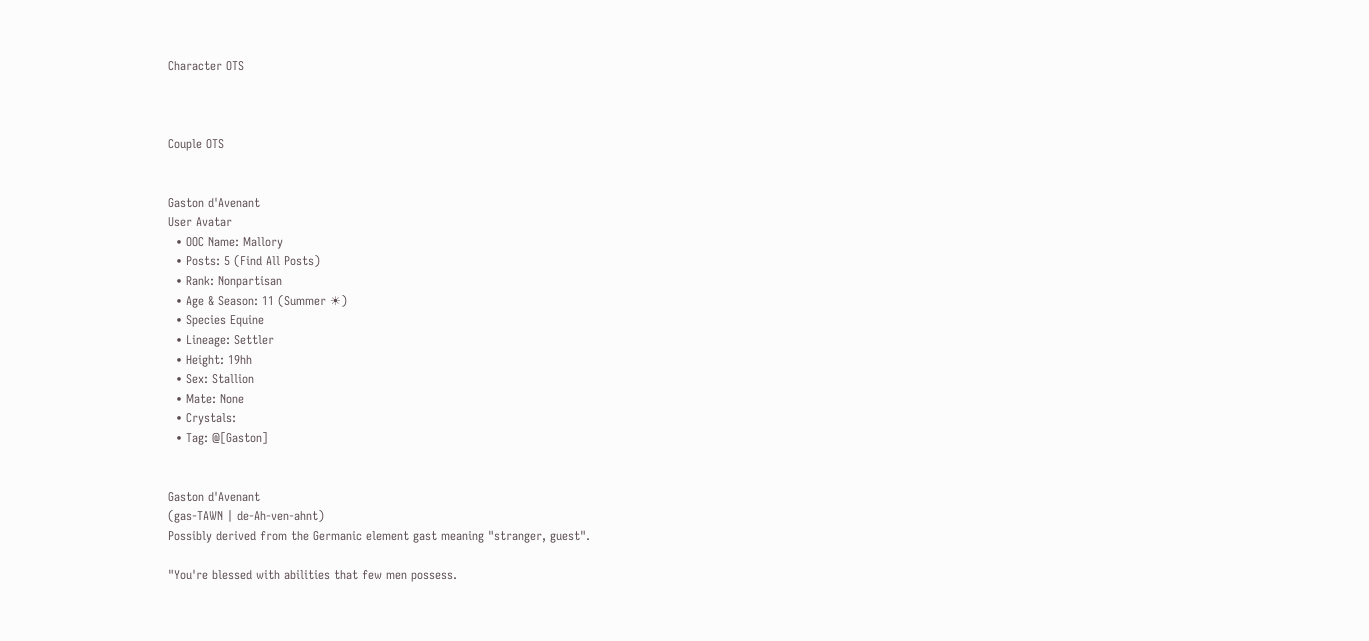Character OTS



Couple OTS


Gaston d'Avenant
User Avatar
  • OOC Name: Mallory
  • Posts: 5 (Find All Posts)
  • Rank: Nonpartisan
  • Age & Season: 11 (Summer ☀)
  • Species Equine
  • Lineage: Settler
  • Height: 19hh
  • Sex: Stallion
  • Mate: None
  • Crystals:
  • Tag: @[Gaston]


Gaston d'Avenant
(gas-TAWN | de-Ah-ven-ahnt)
Possibly derived from the Germanic element gast meaning "stranger, guest".

"You're blessed with abilities that few men possess.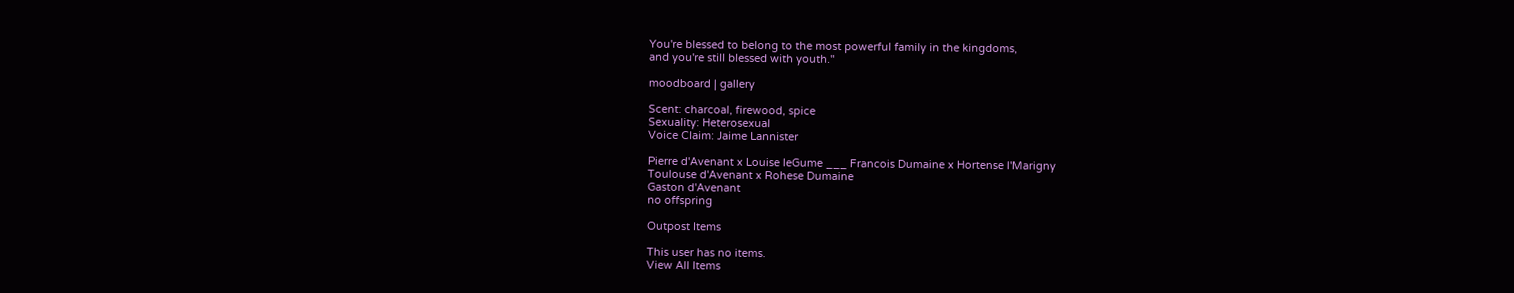You're blessed to belong to the most powerful family in the kingdoms,
and you're still blessed with youth."

moodboard | gallery

Scent: charcoal, firewood, spice
Sexuality: Heterosexual
Voice Claim: Jaime Lannister

Pierre d'Avenant x Louise leGume ___ Francois Dumaine x Hortense l'Marigny
Toulouse d'Avenant x Rohese Dumaine
Gaston d'Avenant
no offspring

Outpost Items

This user has no items.
View All Items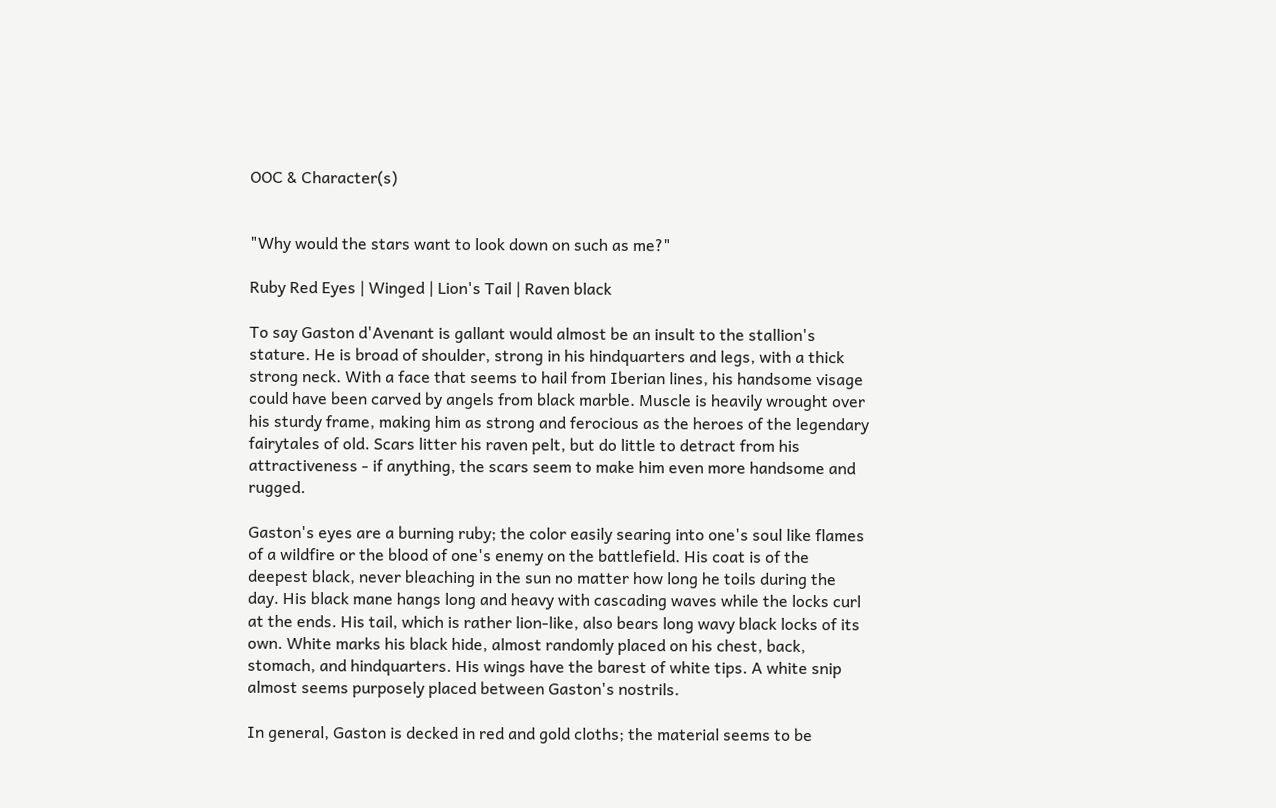OOC & Character(s)


"Why would the stars want to look down on such as me?"

Ruby Red Eyes | Winged | Lion's Tail | Raven black

To say Gaston d'Avenant is gallant would almost be an insult to the stallion's stature. He is broad of shoulder, strong in his hindquarters and legs, with a thick strong neck. With a face that seems to hail from Iberian lines, his handsome visage could have been carved by angels from black marble. Muscle is heavily wrought over his sturdy frame, making him as strong and ferocious as the heroes of the legendary fairytales of old. Scars litter his raven pelt, but do little to detract from his attractiveness - if anything, the scars seem to make him even more handsome and rugged.

Gaston's eyes are a burning ruby; the color easily searing into one's soul like flames of a wildfire or the blood of one's enemy on the battlefield. His coat is of the deepest black, never bleaching in the sun no matter how long he toils during the day. His black mane hangs long and heavy with cascading waves while the locks curl at the ends. His tail, which is rather lion-like, also bears long wavy black locks of its own. White marks his black hide, almost randomly placed on his chest, back, stomach, and hindquarters. His wings have the barest of white tips. A white snip almost seems purposely placed between Gaston's nostrils.

In general, Gaston is decked in red and gold cloths; the material seems to be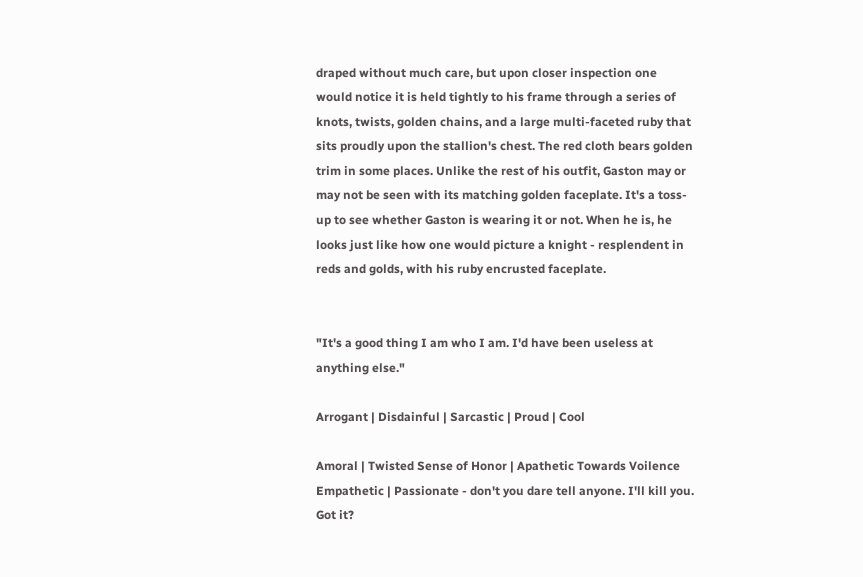draped without much care, but upon closer inspection one would notice it is held tightly to his frame through a series of knots, twists, golden chains, and a large multi-faceted ruby that sits proudly upon the stallion's chest. The red cloth bears golden trim in some places. Unlike the rest of his outfit, Gaston may or may not be seen with its matching golden faceplate. It's a toss-up to see whether Gaston is wearing it or not. When he is, he looks just like how one would picture a knight - resplendent in reds and golds, with his ruby encrusted faceplate.


"It's a good thing I am who I am. I'd have been useless at anything else."

Arrogant | Disdainful | Sarcastic | Proud | Cool

Amoral | Twisted Sense of Honor | Apathetic Towards Voilence
Empathetic | Passionate - don't you dare tell anyone. I'll kill you. Got it?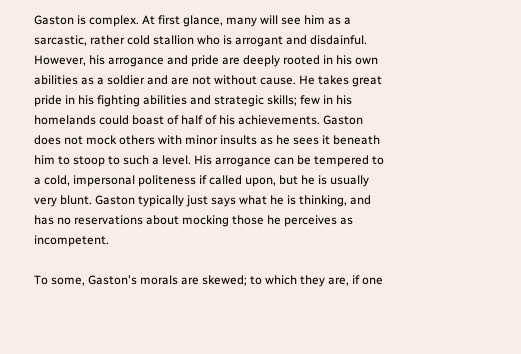Gaston is complex. At first glance, many will see him as a sarcastic, rather cold stallion who is arrogant and disdainful. However, his arrogance and pride are deeply rooted in his own abilities as a soldier and are not without cause. He takes great pride in his fighting abilities and strategic skills; few in his homelands could boast of half of his achievements. Gaston does not mock others with minor insults as he sees it beneath him to stoop to such a level. His arrogance can be tempered to a cold, impersonal politeness if called upon, but he is usually very blunt. Gaston typically just says what he is thinking, and has no reservations about mocking those he perceives as incompetent.

To some, Gaston's morals are skewed; to which they are, if one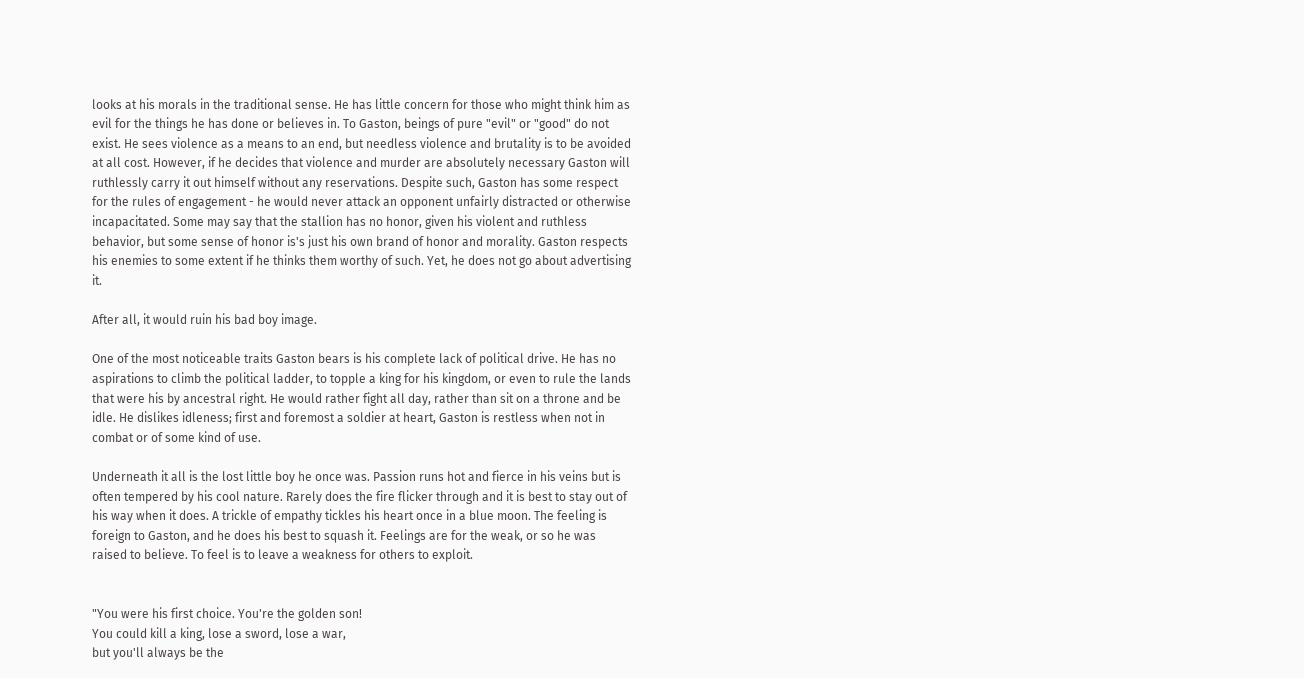looks at his morals in the traditional sense. He has little concern for those who might think him as evil for the things he has done or believes in. To Gaston, beings of pure "evil" or "good" do not exist. He sees violence as a means to an end, but needless violence and brutality is to be avoided at all cost. However, if he decides that violence and murder are absolutely necessary Gaston will ruthlessly carry it out himself without any reservations. Despite such, Gaston has some respect for the rules of engagement - he would never attack an opponent unfairly distracted or otherwise incapacitated. Some may say that the stallion has no honor, given his violent and ruthless behavior, but some sense of honor is's just his own brand of honor and morality. Gaston respects his enemies to some extent if he thinks them worthy of such. Yet, he does not go about advertising it.

After all, it would ruin his bad boy image.

One of the most noticeable traits Gaston bears is his complete lack of political drive. He has no aspirations to climb the political ladder, to topple a king for his kingdom, or even to rule the lands that were his by ancestral right. He would rather fight all day, rather than sit on a throne and be idle. He dislikes idleness; first and foremost a soldier at heart, Gaston is restless when not in combat or of some kind of use.

Underneath it all is the lost little boy he once was. Passion runs hot and fierce in his veins but is often tempered by his cool nature. Rarely does the fire flicker through and it is best to stay out of his way when it does. A trickle of empathy tickles his heart once in a blue moon. The feeling is foreign to Gaston, and he does his best to squash it. Feelings are for the weak, or so he was raised to believe. To feel is to leave a weakness for others to exploit.


"You were his first choice. You're the golden son!
You could kill a king, lose a sword, lose a war,
but you'll always be the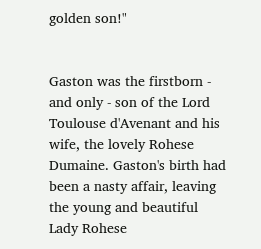golden son!"


Gaston was the firstborn - and only - son of the Lord Toulouse d'Avenant and his wife, the lovely Rohese Dumaine. Gaston's birth had been a nasty affair, leaving the young and beautiful Lady Rohese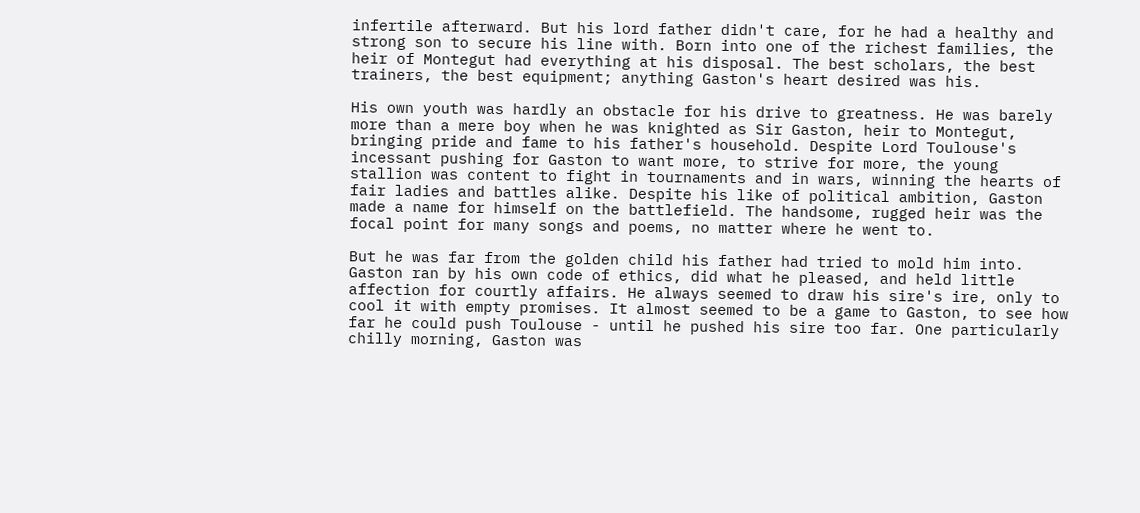infertile afterward. But his lord father didn't care, for he had a healthy and strong son to secure his line with. Born into one of the richest families, the heir of Montegut had everything at his disposal. The best scholars, the best trainers, the best equipment; anything Gaston's heart desired was his.

His own youth was hardly an obstacle for his drive to greatness. He was barely more than a mere boy when he was knighted as Sir Gaston, heir to Montegut, bringing pride and fame to his father's household. Despite Lord Toulouse's incessant pushing for Gaston to want more, to strive for more, the young stallion was content to fight in tournaments and in wars, winning the hearts of fair ladies and battles alike. Despite his like of political ambition, Gaston made a name for himself on the battlefield. The handsome, rugged heir was the focal point for many songs and poems, no matter where he went to.

But he was far from the golden child his father had tried to mold him into. Gaston ran by his own code of ethics, did what he pleased, and held little affection for courtly affairs. He always seemed to draw his sire's ire, only to cool it with empty promises. It almost seemed to be a game to Gaston, to see how far he could push Toulouse - until he pushed his sire too far. One particularly chilly morning, Gaston was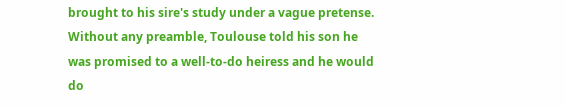brought to his sire's study under a vague pretense. Without any preamble, Toulouse told his son he was promised to a well-to-do heiress and he would do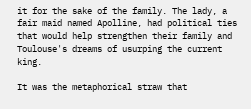it for the sake of the family. The lady, a fair maid named Apolline, had political ties that would help strengthen their family and Toulouse's dreams of usurping the current king.

It was the metaphorical straw that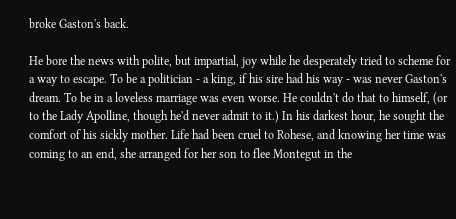broke Gaston's back.

He bore the news with polite, but impartial, joy while he desperately tried to scheme for a way to escape. To be a politician - a king, if his sire had his way - was never Gaston's dream. To be in a loveless marriage was even worse. He couldn't do that to himself, (or to the Lady Apolline, though he'd never admit to it.) In his darkest hour, he sought the comfort of his sickly mother. Life had been cruel to Rohese, and knowing her time was coming to an end, she arranged for her son to flee Montegut in the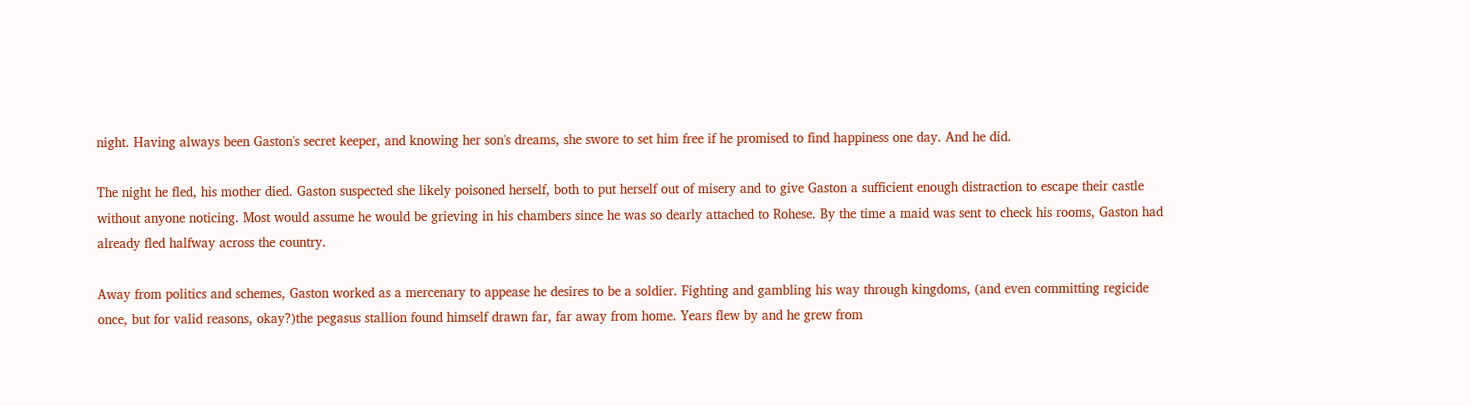night. Having always been Gaston's secret keeper, and knowing her son's dreams, she swore to set him free if he promised to find happiness one day. And he did.

The night he fled, his mother died. Gaston suspected she likely poisoned herself, both to put herself out of misery and to give Gaston a sufficient enough distraction to escape their castle without anyone noticing. Most would assume he would be grieving in his chambers since he was so dearly attached to Rohese. By the time a maid was sent to check his rooms, Gaston had already fled halfway across the country.

Away from politics and schemes, Gaston worked as a mercenary to appease he desires to be a soldier. Fighting and gambling his way through kingdoms, (and even committing regicide once, but for valid reasons, okay?)the pegasus stallion found himself drawn far, far away from home. Years flew by and he grew from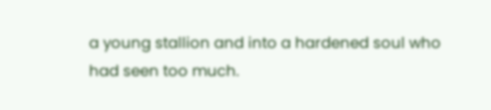a young stallion and into a hardened soul who had seen too much.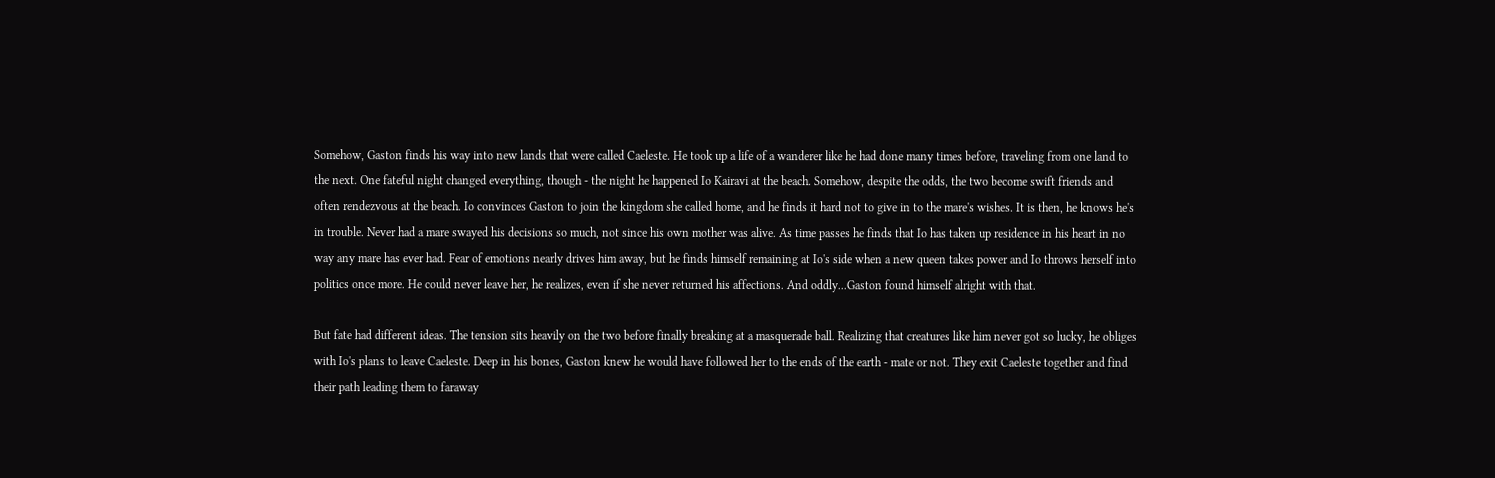Somehow, Gaston finds his way into new lands that were called Caeleste. He took up a life of a wanderer like he had done many times before, traveling from one land to the next. One fateful night changed everything, though - the night he happened Io Kairavi at the beach. Somehow, despite the odds, the two become swift friends and often rendezvous at the beach. Io convinces Gaston to join the kingdom she called home, and he finds it hard not to give in to the mare's wishes. It is then, he knows he's in trouble. Never had a mare swayed his decisions so much, not since his own mother was alive. As time passes he finds that Io has taken up residence in his heart in no way any mare has ever had. Fear of emotions nearly drives him away, but he finds himself remaining at Io's side when a new queen takes power and Io throws herself into politics once more. He could never leave her, he realizes, even if she never returned his affections. And oddly...Gaston found himself alright with that.

But fate had different ideas. The tension sits heavily on the two before finally breaking at a masquerade ball. Realizing that creatures like him never got so lucky, he obliges with Io's plans to leave Caeleste. Deep in his bones, Gaston knew he would have followed her to the ends of the earth - mate or not. They exit Caeleste together and find their path leading them to faraway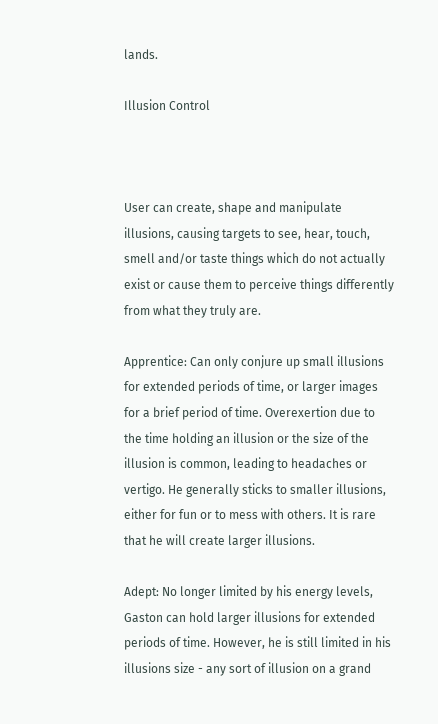lands.

Illusion Control



User can create, shape and manipulate illusions, causing targets to see, hear, touch, smell and/or taste things which do not actually exist or cause them to perceive things differently from what they truly are.

Apprentice: Can only conjure up small illusions for extended periods of time, or larger images for a brief period of time. Overexertion due to the time holding an illusion or the size of the illusion is common, leading to headaches or vertigo. He generally sticks to smaller illusions, either for fun or to mess with others. It is rare that he will create larger illusions.

Adept: No longer limited by his energy levels, Gaston can hold larger illusions for extended periods of time. However, he is still limited in his illusions size - any sort of illusion on a grand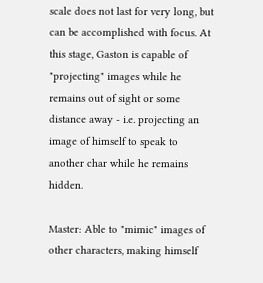scale does not last for very long, but can be accomplished with focus. At this stage, Gaston is capable of "projecting" images while he remains out of sight or some distance away - i.e. projecting an image of himself to speak to another char while he remains hidden.

Master: Able to "mimic" images of other characters, making himself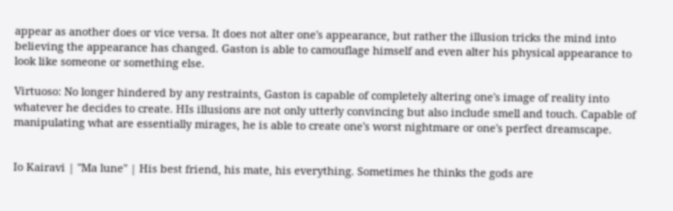appear as another does or vice versa. It does not alter one's appearance, but rather the illusion tricks the mind into believing the appearance has changed. Gaston is able to camouflage himself and even alter his physical appearance to look like someone or something else.

Virtuoso: No longer hindered by any restraints, Gaston is capable of completely altering one's image of reality into whatever he decides to create. HIs illusions are not only utterly convincing but also include smell and touch. Capable of manipulating what are essentially mirages, he is able to create one's worst nightmare or one's perfect dreamscape.


Io Kairavi | "Ma lune" | His best friend, his mate, his everything. Sometimes he thinks the gods are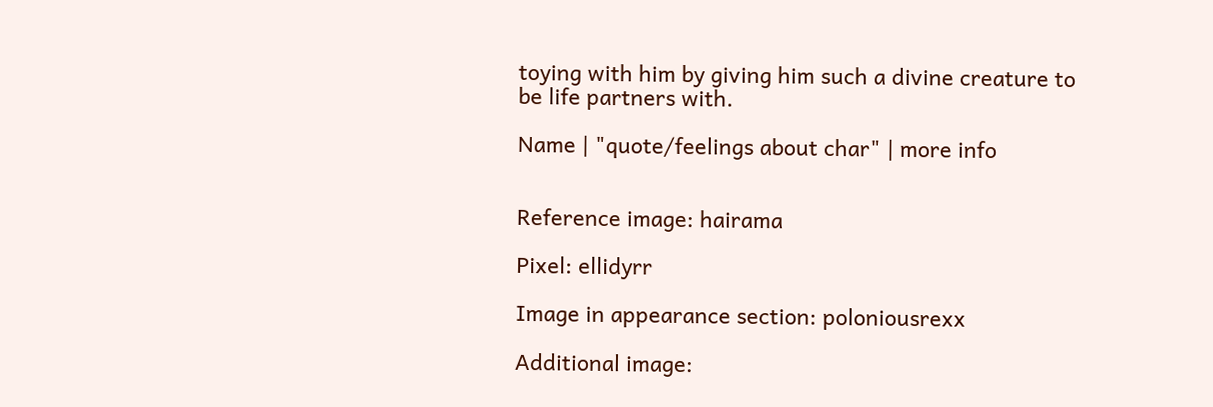toying with him by giving him such a divine creature to be life partners with.

Name | "quote/feelings about char" | more info


Reference image: hairama

Pixel: ellidyrr

Image in appearance section: poloniousrexx

Additional image: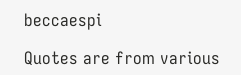beccaespi

Quotes are from various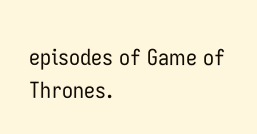episodes of Game of Thrones.